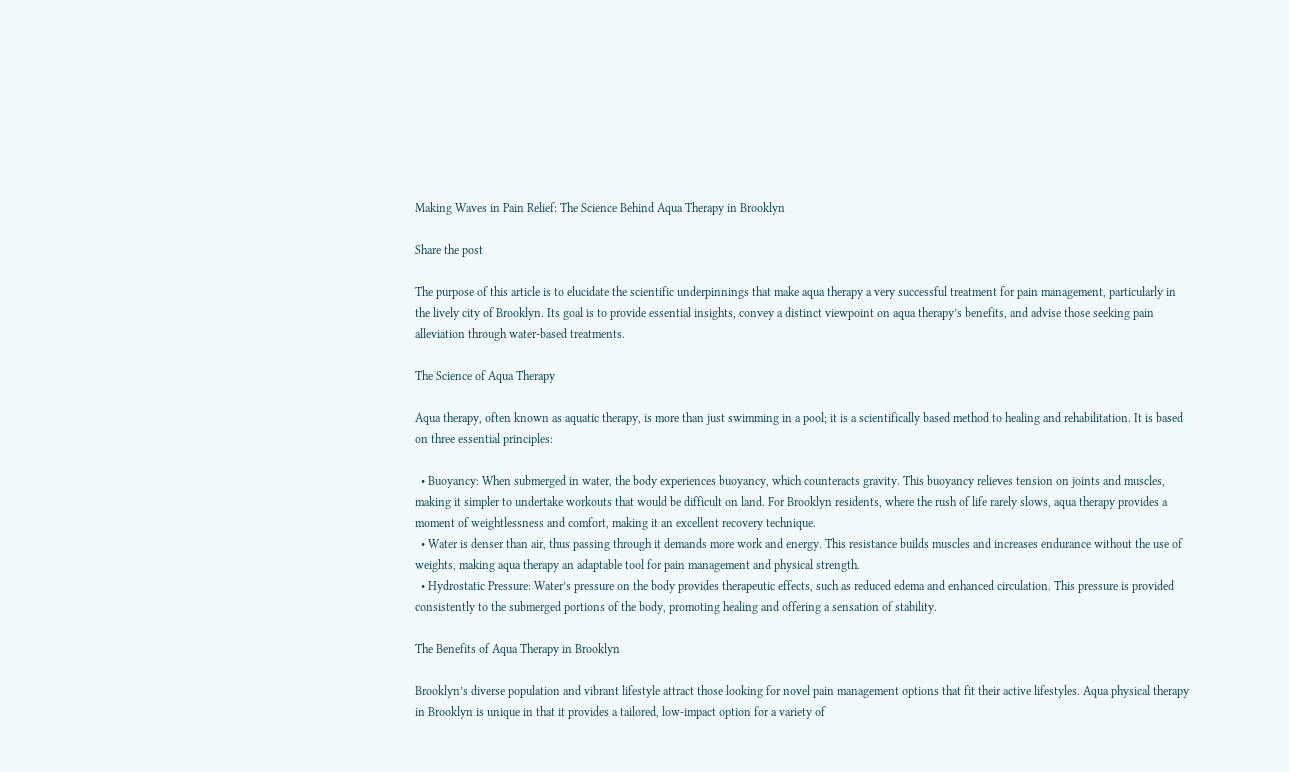Making Waves in Pain Relief: The Science Behind Aqua Therapy in Brooklyn

Share the post

The purpose of this article is to elucidate the scientific underpinnings that make aqua therapy a very successful treatment for pain management, particularly in the lively city of Brooklyn. Its goal is to provide essential insights, convey a distinct viewpoint on aqua therapy’s benefits, and advise those seeking pain alleviation through water-based treatments.

The Science of Aqua Therapy

Aqua therapy, often known as aquatic therapy, is more than just swimming in a pool; it is a scientifically based method to healing and rehabilitation. It is based on three essential principles:

  • Buoyancy: When submerged in water, the body experiences buoyancy, which counteracts gravity. This buoyancy relieves tension on joints and muscles, making it simpler to undertake workouts that would be difficult on land. For Brooklyn residents, where the rush of life rarely slows, aqua therapy provides a moment of weightlessness and comfort, making it an excellent recovery technique.
  • Water is denser than air, thus passing through it demands more work and energy. This resistance builds muscles and increases endurance without the use of weights, making aqua therapy an adaptable tool for pain management and physical strength.
  • Hydrostatic Pressure: Water’s pressure on the body provides therapeutic effects, such as reduced edema and enhanced circulation. This pressure is provided consistently to the submerged portions of the body, promoting healing and offering a sensation of stability.

The Benefits of Aqua Therapy in Brooklyn

Brooklyn’s diverse population and vibrant lifestyle attract those looking for novel pain management options that fit their active lifestyles. Aqua physical therapy in Brooklyn is unique in that it provides a tailored, low-impact option for a variety of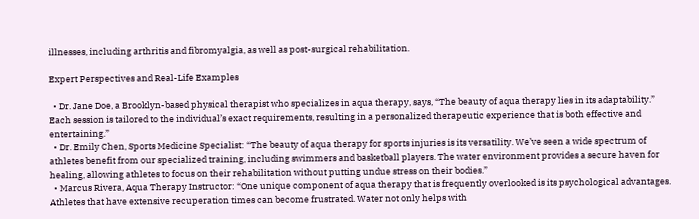illnesses, including arthritis and fibromyalgia, as well as post-surgical rehabilitation.

Expert Perspectives and Real-Life Examples

  • Dr. Jane Doe, a Brooklyn-based physical therapist who specializes in aqua therapy, says, “The beauty of aqua therapy lies in its adaptability.” Each session is tailored to the individual’s exact requirements, resulting in a personalized therapeutic experience that is both effective and entertaining.”
  • Dr. Emily Chen, Sports Medicine Specialist: “The beauty of aqua therapy for sports injuries is its versatility. We’ve seen a wide spectrum of athletes benefit from our specialized training, including swimmers and basketball players. The water environment provides a secure haven for healing, allowing athletes to focus on their rehabilitation without putting undue stress on their bodies.”
  • Marcus Rivera, Aqua Therapy Instructor: “One unique component of aqua therapy that is frequently overlooked is its psychological advantages. Athletes that have extensive recuperation times can become frustrated. Water not only helps with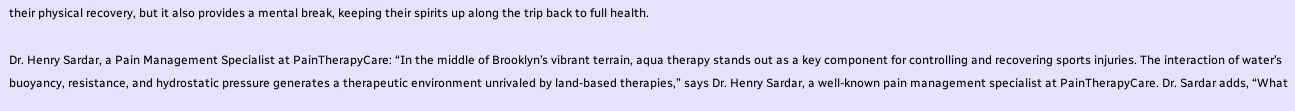their physical recovery, but it also provides a mental break, keeping their spirits up along the trip back to full health.

Dr. Henry Sardar, a Pain Management Specialist at PainTherapyCare: “In the middle of Brooklyn’s vibrant terrain, aqua therapy stands out as a key component for controlling and recovering sports injuries. The interaction of water’s buoyancy, resistance, and hydrostatic pressure generates a therapeutic environment unrivaled by land-based therapies,” says Dr. Henry Sardar, a well-known pain management specialist at PainTherapyCare. Dr. Sardar adds, “What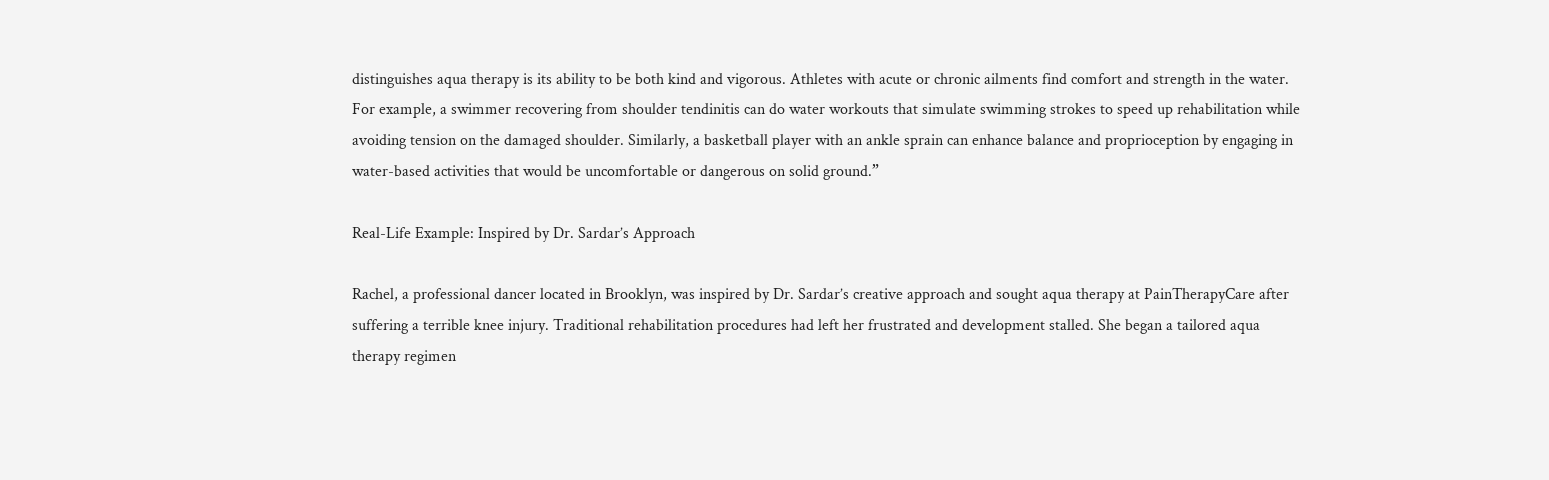distinguishes aqua therapy is its ability to be both kind and vigorous. Athletes with acute or chronic ailments find comfort and strength in the water. For example, a swimmer recovering from shoulder tendinitis can do water workouts that simulate swimming strokes to speed up rehabilitation while avoiding tension on the damaged shoulder. Similarly, a basketball player with an ankle sprain can enhance balance and proprioception by engaging in water-based activities that would be uncomfortable or dangerous on solid ground.”

Real-Life Example: Inspired by Dr. Sardar’s Approach

Rachel, a professional dancer located in Brooklyn, was inspired by Dr. Sardar’s creative approach and sought aqua therapy at PainTherapyCare after suffering a terrible knee injury. Traditional rehabilitation procedures had left her frustrated and development stalled. She began a tailored aqua therapy regimen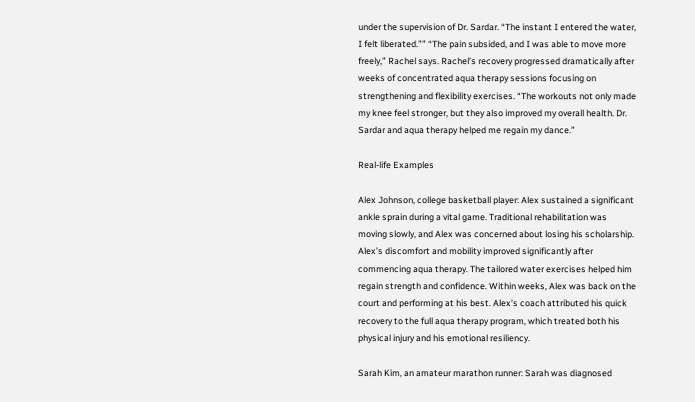under the supervision of Dr. Sardar. “The instant I entered the water, I felt liberated.”” “The pain subsided, and I was able to move more freely,” Rachel says. Rachel’s recovery progressed dramatically after weeks of concentrated aqua therapy sessions focusing on strengthening and flexibility exercises. “The workouts not only made my knee feel stronger, but they also improved my overall health. Dr. Sardar and aqua therapy helped me regain my dance.”

Real-life Examples

Alex Johnson, college basketball player: Alex sustained a significant ankle sprain during a vital game. Traditional rehabilitation was moving slowly, and Alex was concerned about losing his scholarship. Alex’s discomfort and mobility improved significantly after commencing aqua therapy. The tailored water exercises helped him regain strength and confidence. Within weeks, Alex was back on the court and performing at his best. Alex’s coach attributed his quick recovery to the full aqua therapy program, which treated both his physical injury and his emotional resiliency.

Sarah Kim, an amateur marathon runner: Sarah was diagnosed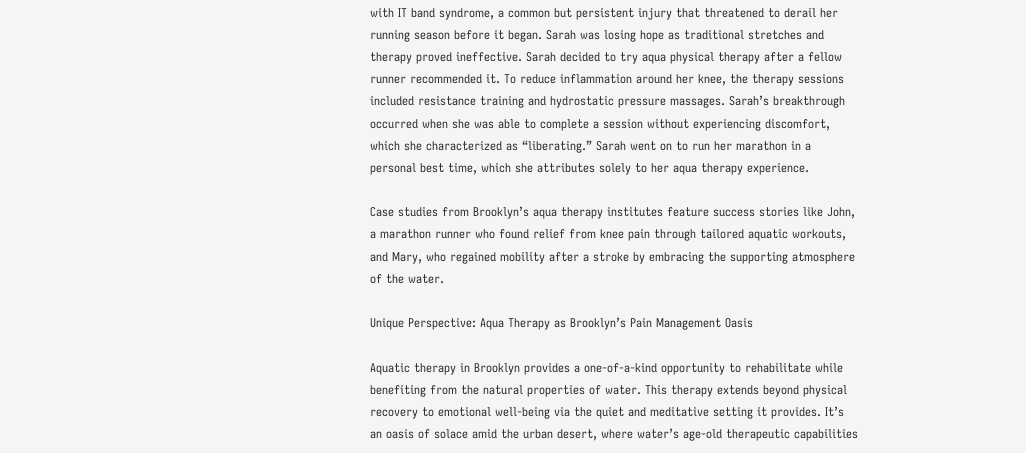with IT band syndrome, a common but persistent injury that threatened to derail her running season before it began. Sarah was losing hope as traditional stretches and therapy proved ineffective. Sarah decided to try aqua physical therapy after a fellow runner recommended it. To reduce inflammation around her knee, the therapy sessions included resistance training and hydrostatic pressure massages. Sarah’s breakthrough occurred when she was able to complete a session without experiencing discomfort, which she characterized as “liberating.” Sarah went on to run her marathon in a personal best time, which she attributes solely to her aqua therapy experience.

Case studies from Brooklyn’s aqua therapy institutes feature success stories like John, a marathon runner who found relief from knee pain through tailored aquatic workouts, and Mary, who regained mobility after a stroke by embracing the supporting atmosphere of the water.

Unique Perspective: Aqua Therapy as Brooklyn’s Pain Management Oasis

Aquatic therapy in Brooklyn provides a one-of-a-kind opportunity to rehabilitate while benefiting from the natural properties of water. This therapy extends beyond physical recovery to emotional well-being via the quiet and meditative setting it provides. It’s an oasis of solace amid the urban desert, where water’s age-old therapeutic capabilities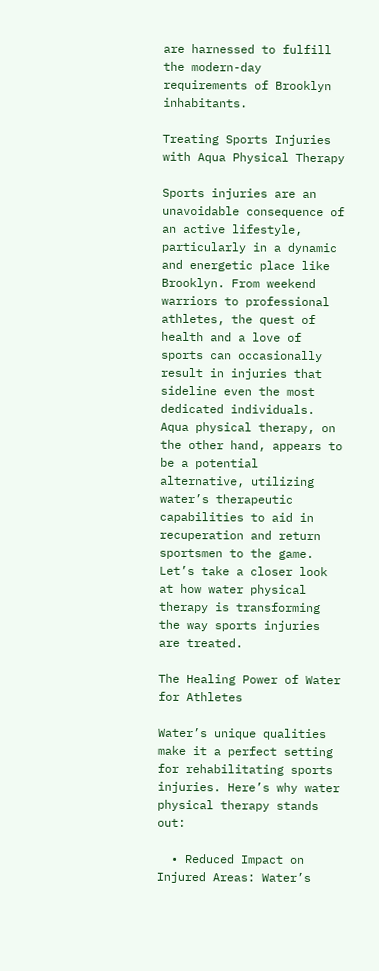are harnessed to fulfill the modern-day requirements of Brooklyn inhabitants.

Treating Sports Injuries with Aqua Physical Therapy

Sports injuries are an unavoidable consequence of an active lifestyle, particularly in a dynamic and energetic place like Brooklyn. From weekend warriors to professional athletes, the quest of health and a love of sports can occasionally result in injuries that sideline even the most dedicated individuals. Aqua physical therapy, on the other hand, appears to be a potential alternative, utilizing water’s therapeutic capabilities to aid in recuperation and return sportsmen to the game. Let’s take a closer look at how water physical therapy is transforming the way sports injuries are treated.

The Healing Power of Water for Athletes

Water’s unique qualities make it a perfect setting for rehabilitating sports injuries. Here’s why water physical therapy stands out:

  • Reduced Impact on Injured Areas: Water’s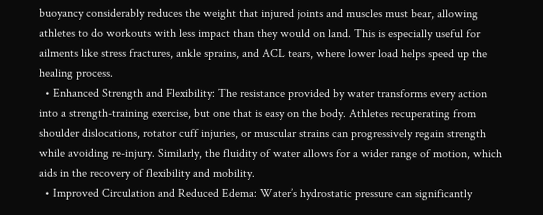buoyancy considerably reduces the weight that injured joints and muscles must bear, allowing athletes to do workouts with less impact than they would on land. This is especially useful for ailments like stress fractures, ankle sprains, and ACL tears, where lower load helps speed up the healing process.
  • Enhanced Strength and Flexibility: The resistance provided by water transforms every action into a strength-training exercise, but one that is easy on the body. Athletes recuperating from shoulder dislocations, rotator cuff injuries, or muscular strains can progressively regain strength while avoiding re-injury. Similarly, the fluidity of water allows for a wider range of motion, which aids in the recovery of flexibility and mobility.
  • Improved Circulation and Reduced Edema: Water’s hydrostatic pressure can significantly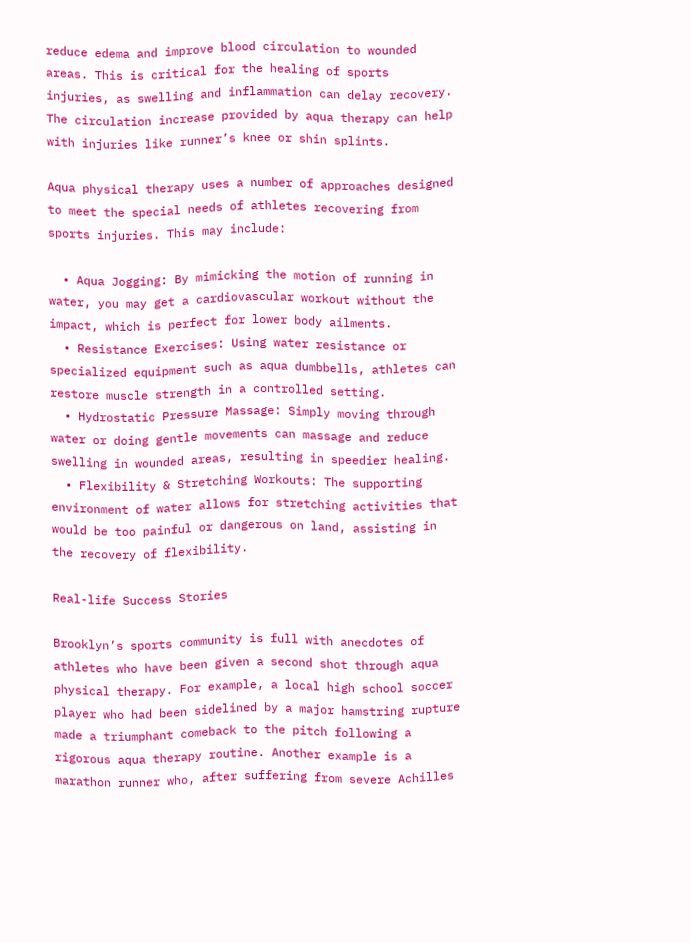reduce edema and improve blood circulation to wounded areas. This is critical for the healing of sports injuries, as swelling and inflammation can delay recovery. The circulation increase provided by aqua therapy can help with injuries like runner’s knee or shin splints.

Aqua physical therapy uses a number of approaches designed to meet the special needs of athletes recovering from sports injuries. This may include:

  • Aqua Jogging: By mimicking the motion of running in water, you may get a cardiovascular workout without the impact, which is perfect for lower body ailments.
  • Resistance Exercises: Using water resistance or specialized equipment such as aqua dumbbells, athletes can restore muscle strength in a controlled setting.
  • Hydrostatic Pressure Massage: Simply moving through water or doing gentle movements can massage and reduce swelling in wounded areas, resulting in speedier healing.
  • Flexibility & Stretching Workouts: The supporting environment of water allows for stretching activities that would be too painful or dangerous on land, assisting in the recovery of flexibility.

Real-life Success Stories

Brooklyn’s sports community is full with anecdotes of athletes who have been given a second shot through aqua physical therapy. For example, a local high school soccer player who had been sidelined by a major hamstring rupture made a triumphant comeback to the pitch following a rigorous aqua therapy routine. Another example is a marathon runner who, after suffering from severe Achilles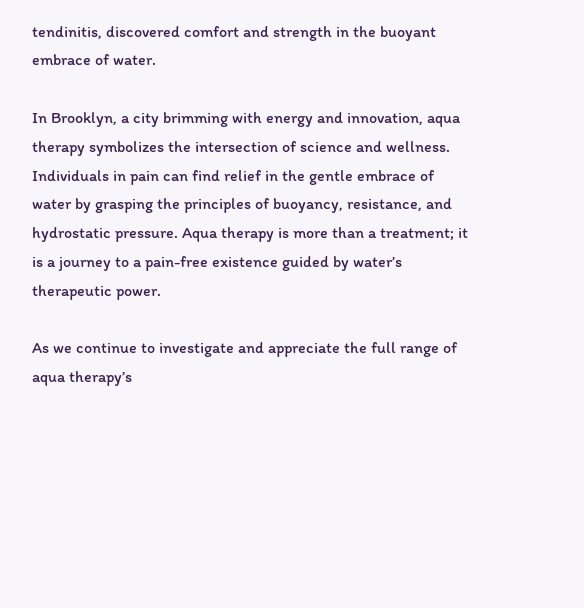tendinitis, discovered comfort and strength in the buoyant embrace of water.

In Brooklyn, a city brimming with energy and innovation, aqua therapy symbolizes the intersection of science and wellness. Individuals in pain can find relief in the gentle embrace of water by grasping the principles of buoyancy, resistance, and hydrostatic pressure. Aqua therapy is more than a treatment; it is a journey to a pain-free existence guided by water’s therapeutic power.

As we continue to investigate and appreciate the full range of aqua therapy’s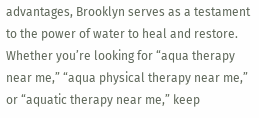advantages, Brooklyn serves as a testament to the power of water to heal and restore. Whether you’re looking for “aqua therapy near me,” “aqua physical therapy near me,” or “aquatic therapy near me,” keep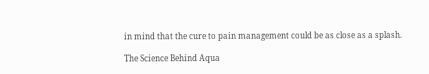in mind that the cure to pain management could be as close as a splash.

The Science Behind Aqua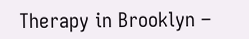Therapy in Brooklyn –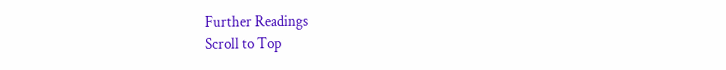Further Readings
Scroll to Top